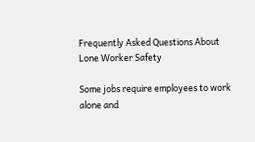Frequently Asked Questions About Lone Worker Safety

Some jobs require employees to work alone and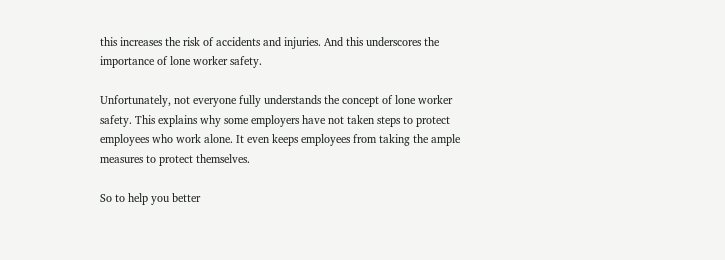this increases the risk of accidents and injuries. And this underscores the importance of lone worker safety.

Unfortunately, not everyone fully understands the concept of lone worker safety. This explains why some employers have not taken steps to protect employees who work alone. It even keeps employees from taking the ample measures to protect themselves.

So to help you better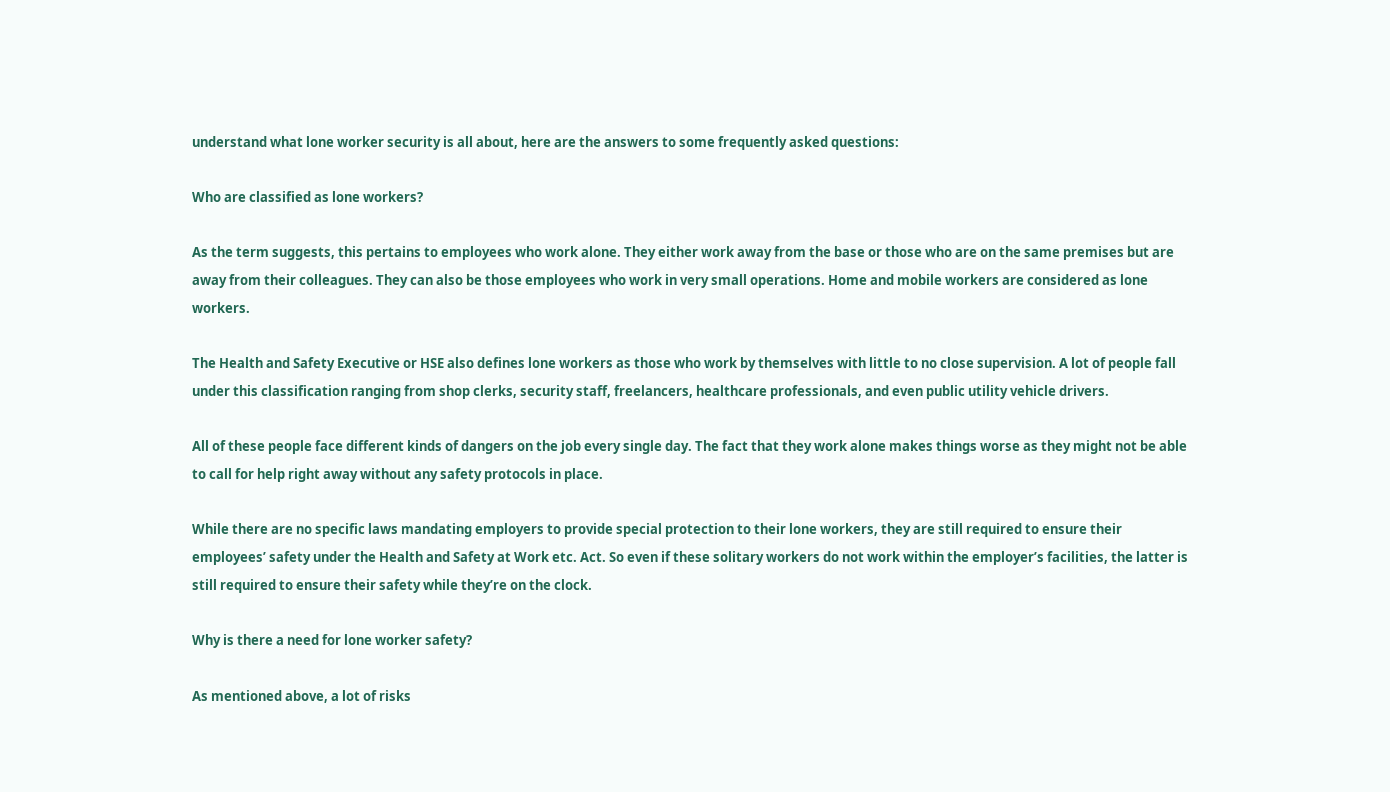understand what lone worker security is all about, here are the answers to some frequently asked questions:

Who are classified as lone workers?

As the term suggests, this pertains to employees who work alone. They either work away from the base or those who are on the same premises but are away from their colleagues. They can also be those employees who work in very small operations. Home and mobile workers are considered as lone workers.

The Health and Safety Executive or HSE also defines lone workers as those who work by themselves with little to no close supervision. A lot of people fall under this classification ranging from shop clerks, security staff, freelancers, healthcare professionals, and even public utility vehicle drivers.

All of these people face different kinds of dangers on the job every single day. The fact that they work alone makes things worse as they might not be able to call for help right away without any safety protocols in place.

While there are no specific laws mandating employers to provide special protection to their lone workers, they are still required to ensure their employees’ safety under the Health and Safety at Work etc. Act. So even if these solitary workers do not work within the employer’s facilities, the latter is still required to ensure their safety while they’re on the clock.

Why is there a need for lone worker safety?

As mentioned above, a lot of risks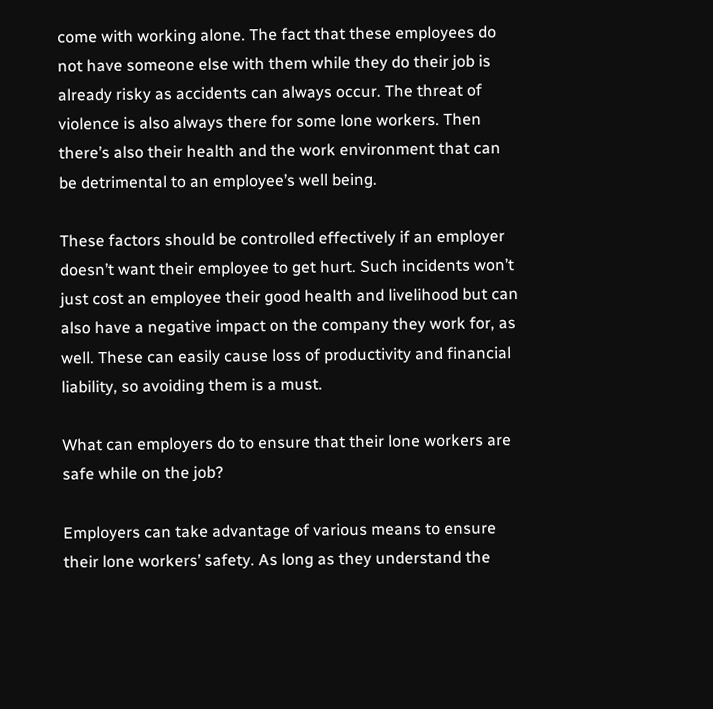come with working alone. The fact that these employees do not have someone else with them while they do their job is already risky as accidents can always occur. The threat of violence is also always there for some lone workers. Then there’s also their health and the work environment that can be detrimental to an employee’s well being.

These factors should be controlled effectively if an employer doesn’t want their employee to get hurt. Such incidents won’t just cost an employee their good health and livelihood but can also have a negative impact on the company they work for, as well. These can easily cause loss of productivity and financial liability, so avoiding them is a must.

What can employers do to ensure that their lone workers are safe while on the job?

Employers can take advantage of various means to ensure their lone workers’ safety. As long as they understand the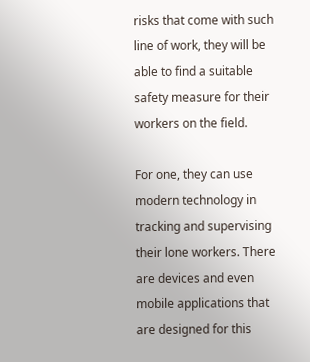risks that come with such line of work, they will be able to find a suitable safety measure for their workers on the field.

For one, they can use modern technology in tracking and supervising their lone workers. There are devices and even mobile applications that are designed for this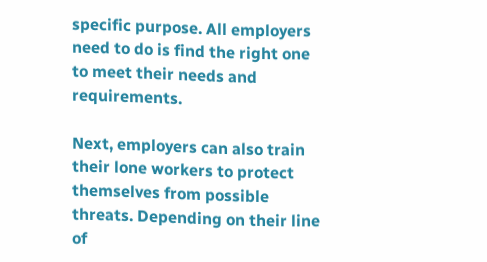specific purpose. All employers need to do is find the right one to meet their needs and requirements.

Next, employers can also train their lone workers to protect themselves from possible threats. Depending on their line of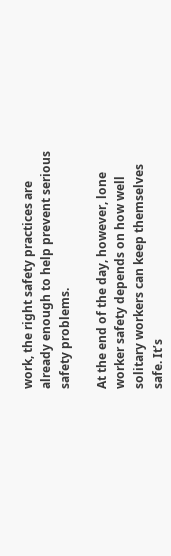work, the right safety practices are already enough to help prevent serious safety problems.

At the end of the day, however, lone worker safety depends on how well solitary workers can keep themselves safe. It’s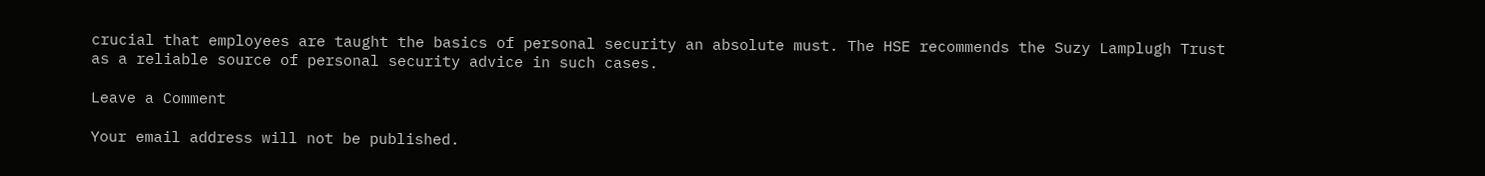crucial that employees are taught the basics of personal security an absolute must. The HSE recommends the Suzy Lamplugh Trust as a reliable source of personal security advice in such cases.

Leave a Comment

Your email address will not be published.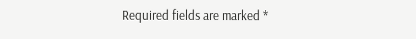Required fields are marked *